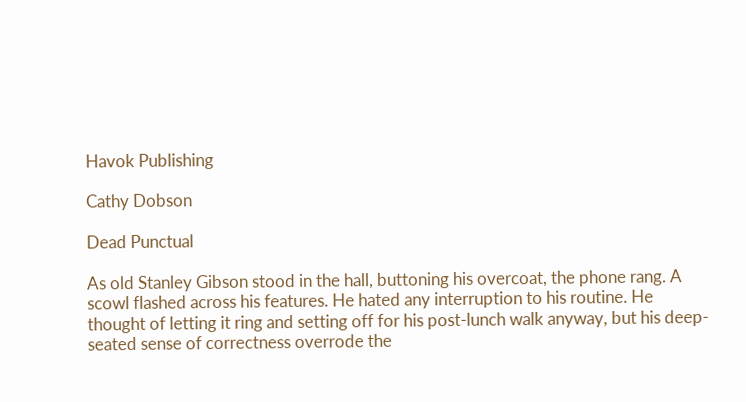Havok Publishing

Cathy Dobson

Dead Punctual

As old Stanley Gibson stood in the hall, buttoning his overcoat, the phone rang. A scowl flashed across his features. He hated any interruption to his routine. He thought of letting it ring and setting off for his post-lunch walk anyway, but his deep-seated sense of correctness overrode the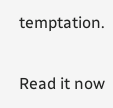temptation.

Read it now